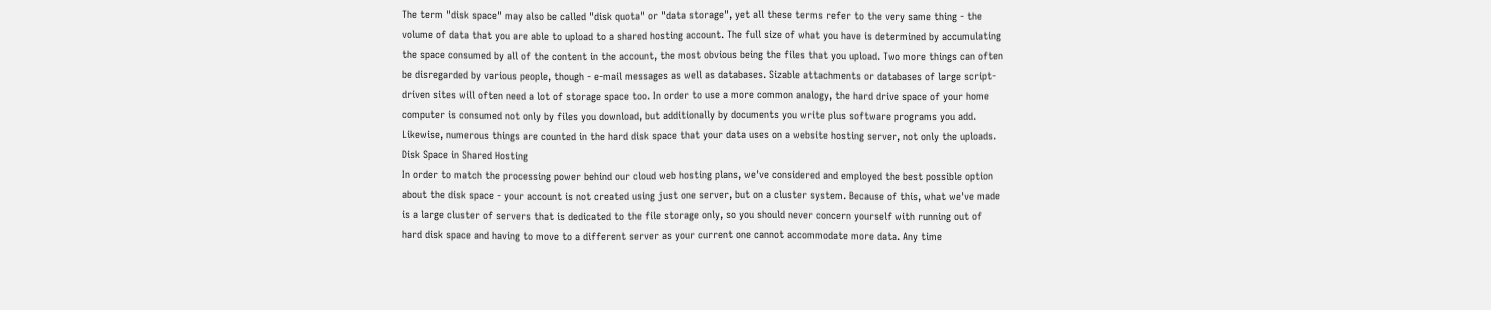The term "disk space" may also be called "disk quota" or "data storage", yet all these terms refer to the very same thing - the volume of data that you are able to upload to a shared hosting account. The full size of what you have is determined by accumulating the space consumed by all of the content in the account, the most obvious being the files that you upload. Two more things can often be disregarded by various people, though - e-mail messages as well as databases. Sizable attachments or databases of large script-driven sites will often need a lot of storage space too. In order to use a more common analogy, the hard drive space of your home computer is consumed not only by files you download, but additionally by documents you write plus software programs you add. Likewise, numerous things are counted in the hard disk space that your data uses on a website hosting server, not only the uploads.
Disk Space in Shared Hosting
In order to match the processing power behind our cloud web hosting plans, we've considered and employed the best possible option about the disk space - your account is not created using just one server, but on a cluster system. Because of this, what we've made is a large cluster of servers that is dedicated to the file storage only, so you should never concern yourself with running out of hard disk space and having to move to a different server as your current one cannot accommodate more data. Any time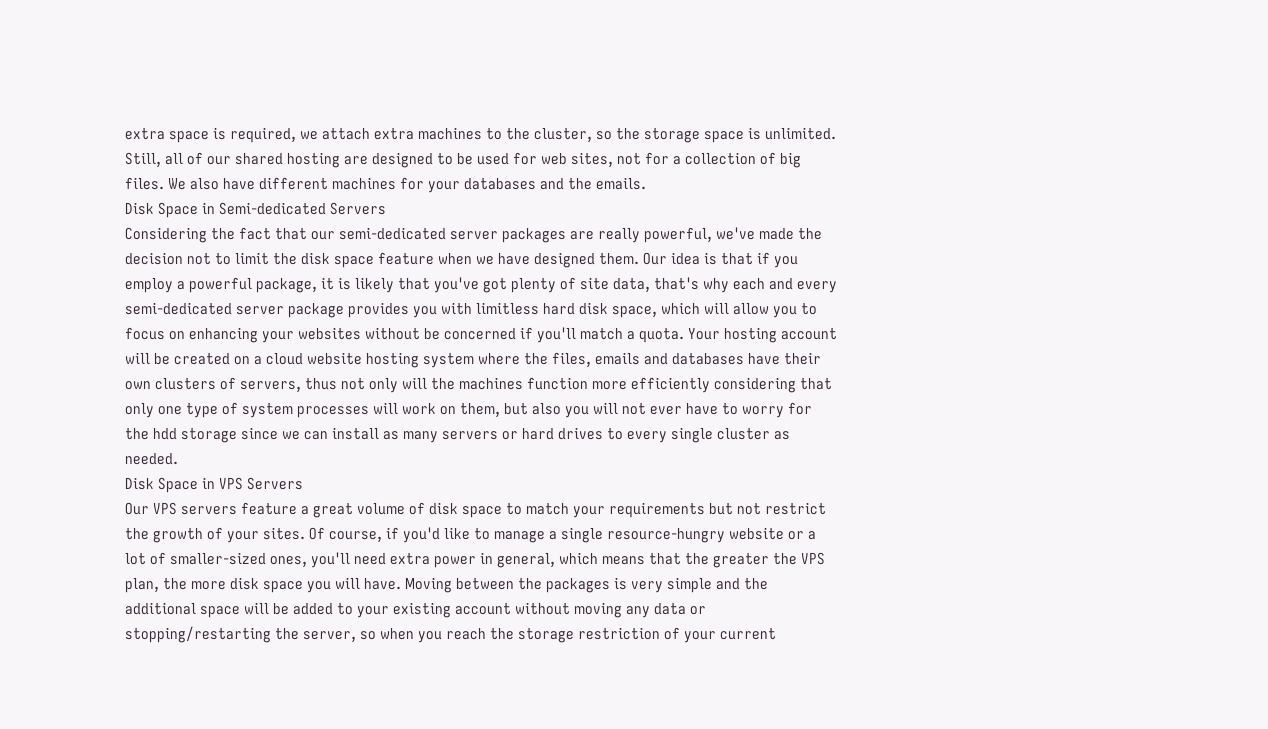extra space is required, we attach extra machines to the cluster, so the storage space is unlimited. Still, all of our shared hosting are designed to be used for web sites, not for a collection of big files. We also have different machines for your databases and the emails.
Disk Space in Semi-dedicated Servers
Considering the fact that our semi-dedicated server packages are really powerful, we've made the decision not to limit the disk space feature when we have designed them. Our idea is that if you employ a powerful package, it is likely that you've got plenty of site data, that's why each and every semi-dedicated server package provides you with limitless hard disk space, which will allow you to focus on enhancing your websites without be concerned if you'll match a quota. Your hosting account will be created on a cloud website hosting system where the files, emails and databases have their own clusters of servers, thus not only will the machines function more efficiently considering that only one type of system processes will work on them, but also you will not ever have to worry for the hdd storage since we can install as many servers or hard drives to every single cluster as needed.
Disk Space in VPS Servers
Our VPS servers feature a great volume of disk space to match your requirements but not restrict the growth of your sites. Of course, if you'd like to manage a single resource-hungry website or a lot of smaller-sized ones, you'll need extra power in general, which means that the greater the VPS plan, the more disk space you will have. Moving between the packages is very simple and the additional space will be added to your existing account without moving any data or stopping/restarting the server, so when you reach the storage restriction of your current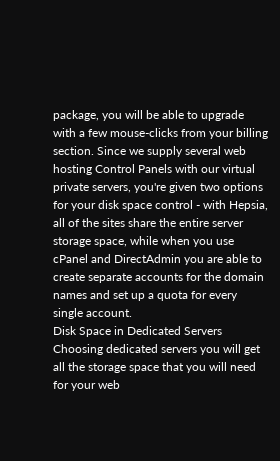package, you will be able to upgrade with a few mouse-clicks from your billing section. Since we supply several web hosting Control Panels with our virtual private servers, you're given two options for your disk space control - with Hepsia, all of the sites share the entire server storage space, while when you use cPanel and DirectAdmin you are able to create separate accounts for the domain names and set up a quota for every single account.
Disk Space in Dedicated Servers
Choosing dedicated servers you will get all the storage space that you will need for your web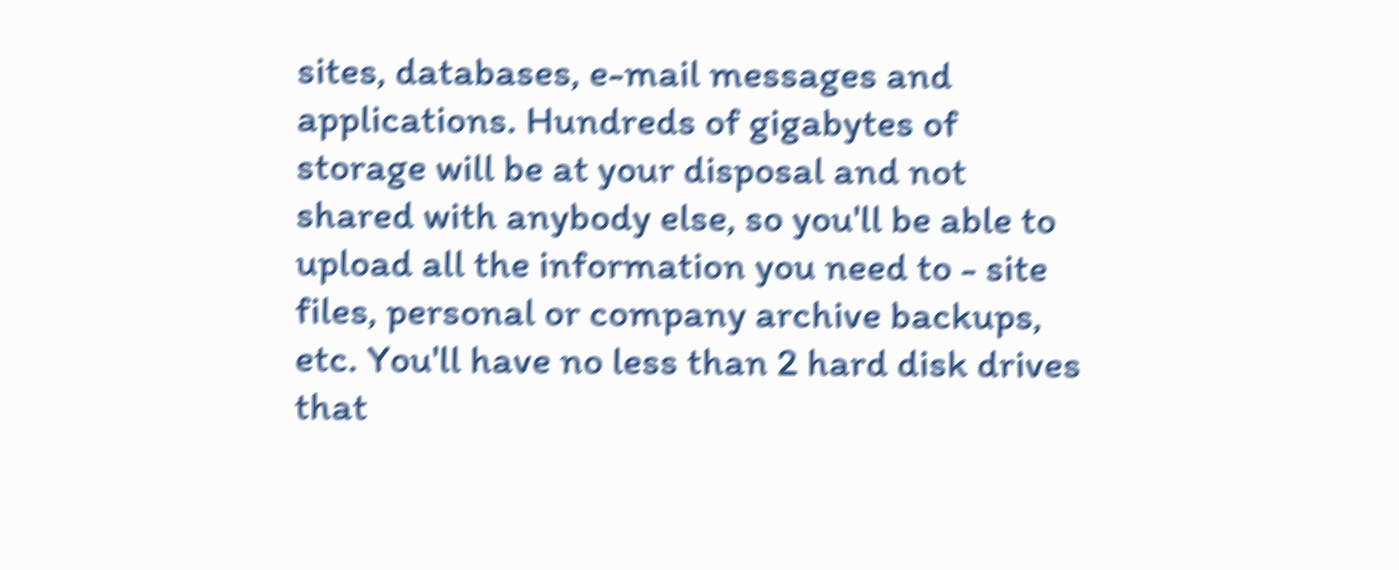sites, databases, e-mail messages and applications. Hundreds of gigabytes of storage will be at your disposal and not shared with anybody else, so you'll be able to upload all the information you need to - site files, personal or company archive backups, etc. You'll have no less than 2 hard disk drives that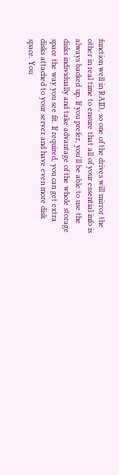function well in RAID, so one of the drives will mirror the other in real time to ensure that all of your essential info is always backed up. If you prefer, you'll be able to use the disks individually and take advantage of the whole storage space the way you see fit. If required, you can get extra disks attached to your server and have even more disk space. You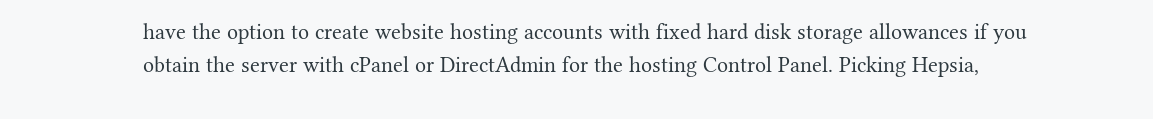have the option to create website hosting accounts with fixed hard disk storage allowances if you obtain the server with cPanel or DirectAdmin for the hosting Control Panel. Picking Hepsia,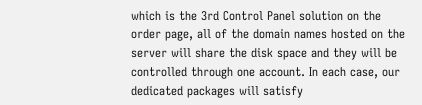which is the 3rd Control Panel solution on the order page, all of the domain names hosted on the server will share the disk space and they will be controlled through one account. In each case, our dedicated packages will satisfy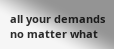all your demands no matter what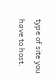type of site you have to host.